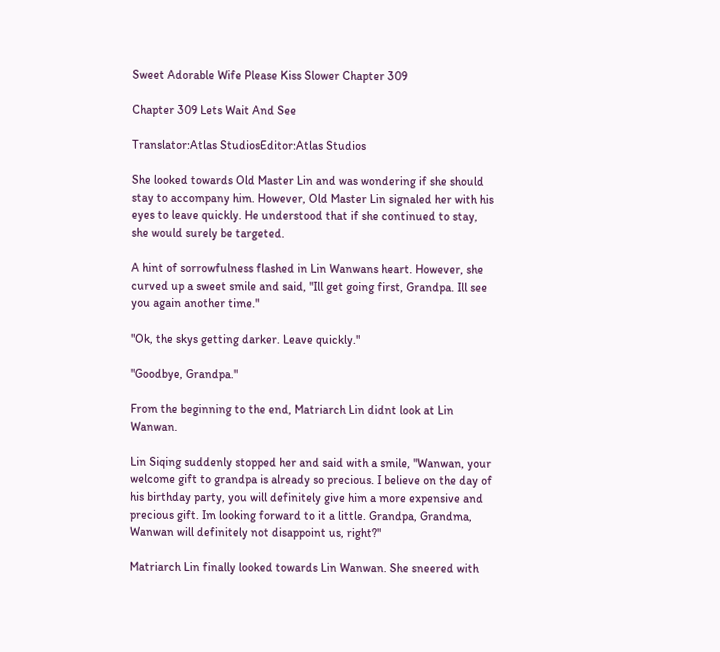Sweet Adorable Wife Please Kiss Slower Chapter 309

Chapter 309 Lets Wait And See

Translator:Atlas StudiosEditor:Atlas Studios

She looked towards Old Master Lin and was wondering if she should stay to accompany him. However, Old Master Lin signaled her with his eyes to leave quickly. He understood that if she continued to stay, she would surely be targeted.

A hint of sorrowfulness flashed in Lin Wanwans heart. However, she curved up a sweet smile and said, "Ill get going first, Grandpa. Ill see you again another time."

"Ok, the skys getting darker. Leave quickly."

"Goodbye, Grandpa."

From the beginning to the end, Matriarch Lin didnt look at Lin Wanwan.

Lin Siqing suddenly stopped her and said with a smile, "Wanwan, your welcome gift to grandpa is already so precious. I believe on the day of his birthday party, you will definitely give him a more expensive and precious gift. Im looking forward to it a little. Grandpa, Grandma, Wanwan will definitely not disappoint us, right?"

Matriarch Lin finally looked towards Lin Wanwan. She sneered with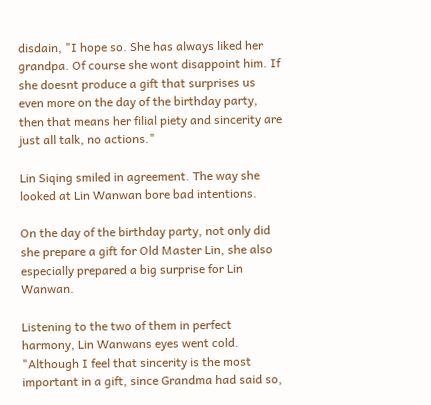disdain, "I hope so. She has always liked her grandpa. Of course she wont disappoint him. If she doesnt produce a gift that surprises us even more on the day of the birthday party, then that means her filial piety and sincerity are just all talk, no actions."

Lin Siqing smiled in agreement. The way she looked at Lin Wanwan bore bad intentions.

On the day of the birthday party, not only did she prepare a gift for Old Master Lin, she also especially prepared a big surprise for Lin Wanwan.

Listening to the two of them in perfect harmony, Lin Wanwans eyes went cold. "Although I feel that sincerity is the most important in a gift, since Grandma had said so,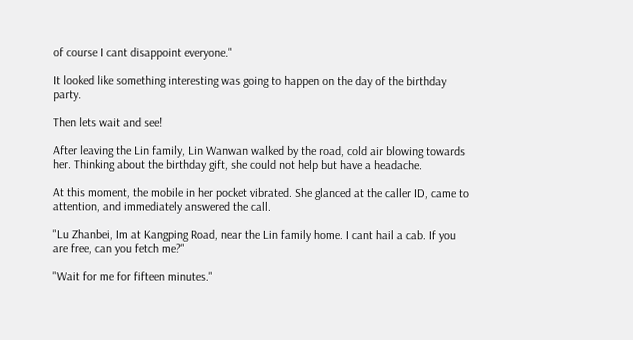of course I cant disappoint everyone."

It looked like something interesting was going to happen on the day of the birthday party.

Then lets wait and see!

After leaving the Lin family, Lin Wanwan walked by the road, cold air blowing towards her. Thinking about the birthday gift, she could not help but have a headache.

At this moment, the mobile in her pocket vibrated. She glanced at the caller ID, came to attention, and immediately answered the call.

"Lu Zhanbei, Im at Kangping Road, near the Lin family home. I cant hail a cab. If you are free, can you fetch me?"

"Wait for me for fifteen minutes."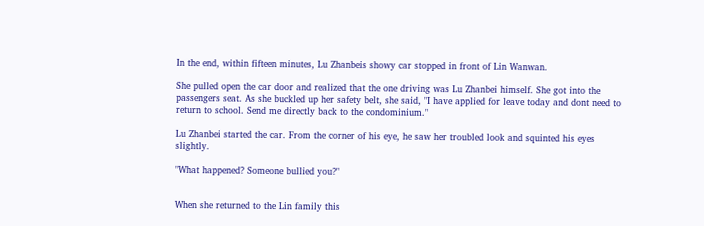In the end, within fifteen minutes, Lu Zhanbeis showy car stopped in front of Lin Wanwan.

She pulled open the car door and realized that the one driving was Lu Zhanbei himself. She got into the passengers seat. As she buckled up her safety belt, she said, "I have applied for leave today and dont need to return to school. Send me directly back to the condominium."

Lu Zhanbei started the car. From the corner of his eye, he saw her troubled look and squinted his eyes slightly.

"What happened? Someone bullied you?"


When she returned to the Lin family this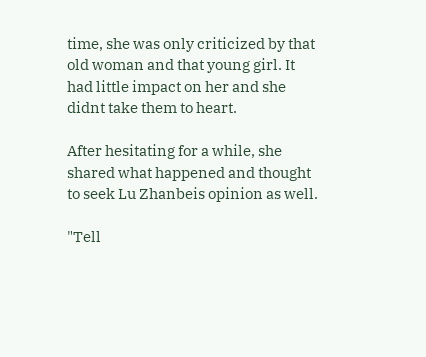time, she was only criticized by that old woman and that young girl. It had little impact on her and she didnt take them to heart.

After hesitating for a while, she shared what happened and thought to seek Lu Zhanbeis opinion as well.

"Tell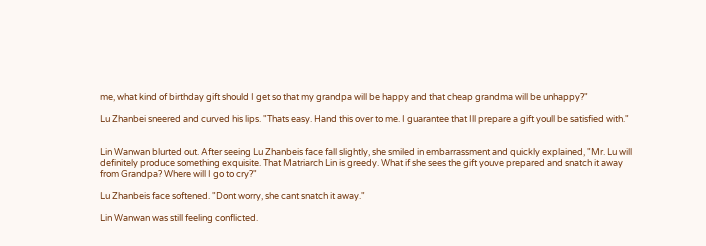me, what kind of birthday gift should I get so that my grandpa will be happy and that cheap grandma will be unhappy?"

Lu Zhanbei sneered and curved his lips. "Thats easy. Hand this over to me. I guarantee that Ill prepare a gift youll be satisfied with."


Lin Wanwan blurted out. After seeing Lu Zhanbeis face fall slightly, she smiled in embarrassment and quickly explained, "Mr. Lu will definitely produce something exquisite. That Matriarch Lin is greedy. What if she sees the gift youve prepared and snatch it away from Grandpa? Where will I go to cry?"

Lu Zhanbeis face softened. "Dont worry, she cant snatch it away."

Lin Wanwan was still feeling conflicted.